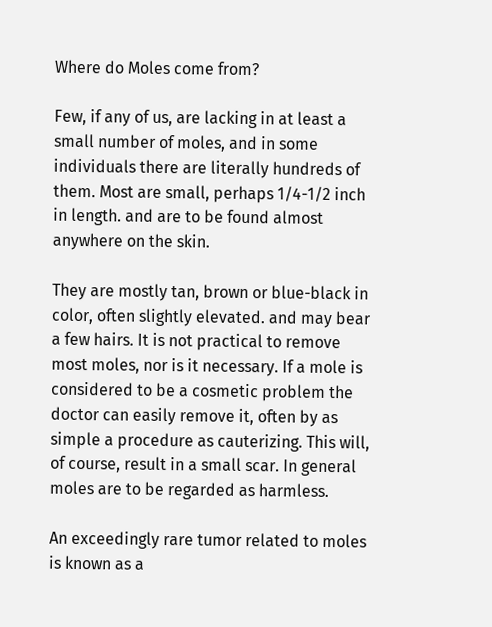Where do Moles come from?

Few, if any of us, are lacking in at least a small number of moles, and in some individuals there are literally hundreds of them. Most are small, perhaps 1/4-1/2 inch in length. and are to be found almost anywhere on the skin.

They are mostly tan, brown or blue-black in color, often slightly elevated. and may bear a few hairs. It is not practical to remove most moles, nor is it necessary. If a mole is considered to be a cosmetic problem the doctor can easily remove it, often by as simple a procedure as cauterizing. This will, of course, result in a small scar. In general moles are to be regarded as harmless.

An exceedingly rare tumor related to moles is known as a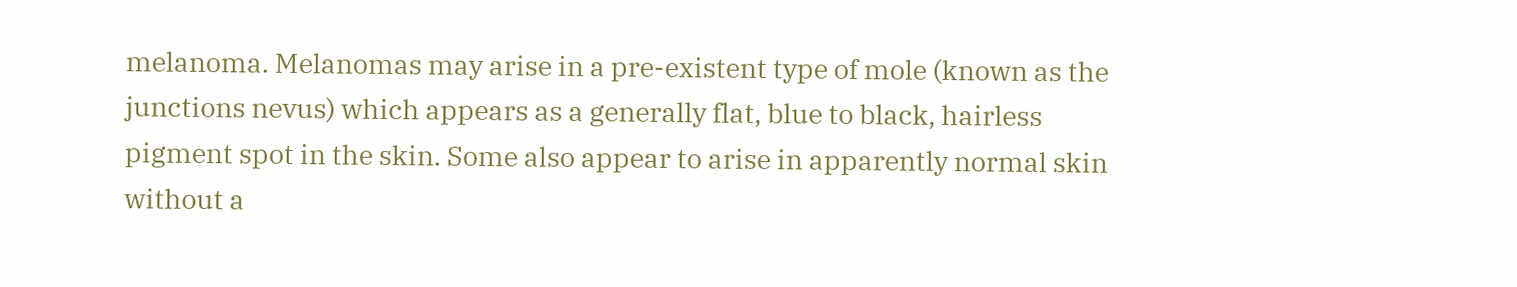melanoma. Melanomas may arise in a pre-existent type of mole (known as the junctions nevus) which appears as a generally flat, blue to black, hairless pigment spot in the skin. Some also appear to arise in apparently normal skin without a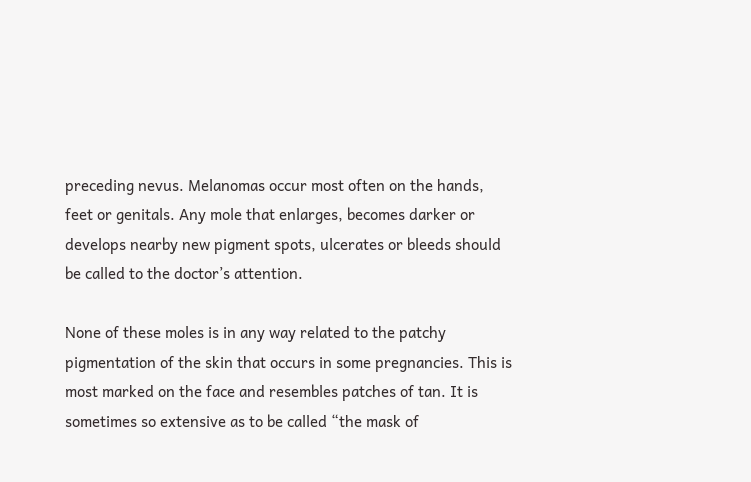preceding nevus. Melanomas occur most often on the hands, feet or genitals. Any mole that enlarges, becomes darker or develops nearby new pigment spots, ulcerates or bleeds should be called to the doctor’s attention.

None of these moles is in any way related to the patchy pigmentation of the skin that occurs in some pregnancies. This is most marked on the face and resembles patches of tan. It is sometimes so extensive as to be called “the mask of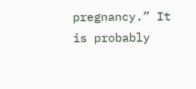pregnancy.” It is probably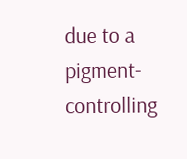due to a pigment-controlling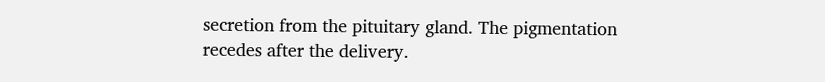secretion from the pituitary gland. The pigmentation recedes after the delivery.